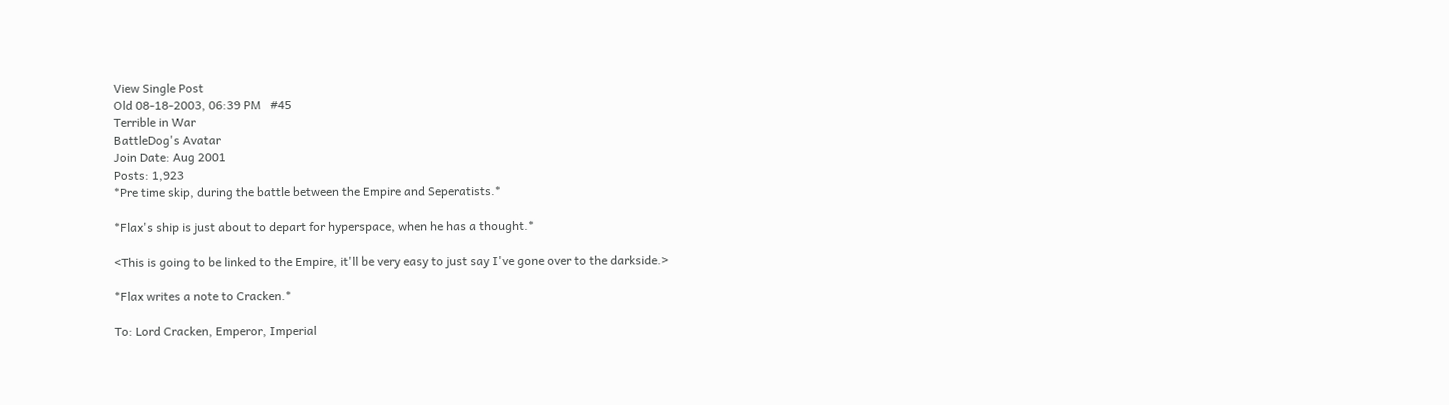View Single Post
Old 08-18-2003, 06:39 PM   #45
Terrible in War
BattleDog's Avatar
Join Date: Aug 2001
Posts: 1,923
*Pre time skip, during the battle between the Empire and Seperatists.*

*Flax's ship is just about to depart for hyperspace, when he has a thought.*

<This is going to be linked to the Empire, it'll be very easy to just say I've gone over to the darkside.>

*Flax writes a note to Cracken.*

To: Lord Cracken, Emperor, Imperial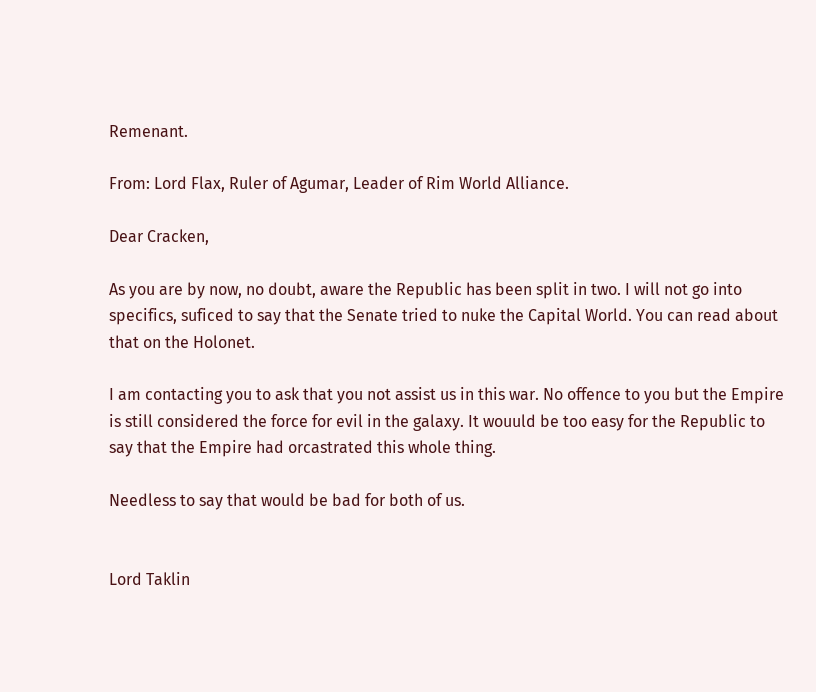Remenant.

From: Lord Flax, Ruler of Agumar, Leader of Rim World Alliance.

Dear Cracken,

As you are by now, no doubt, aware the Republic has been split in two. I will not go into specifics, suficed to say that the Senate tried to nuke the Capital World. You can read about that on the Holonet.

I am contacting you to ask that you not assist us in this war. No offence to you but the Empire is still considered the force for evil in the galaxy. It wouuld be too easy for the Republic to say that the Empire had orcastrated this whole thing.

Needless to say that would be bad for both of us.


Lord Taklin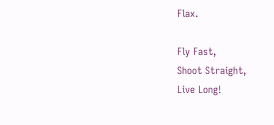Flax.

Fly Fast,
Shoot Straight,
Live Long!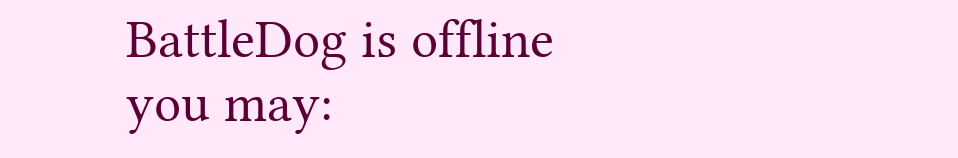BattleDog is offline   you may: